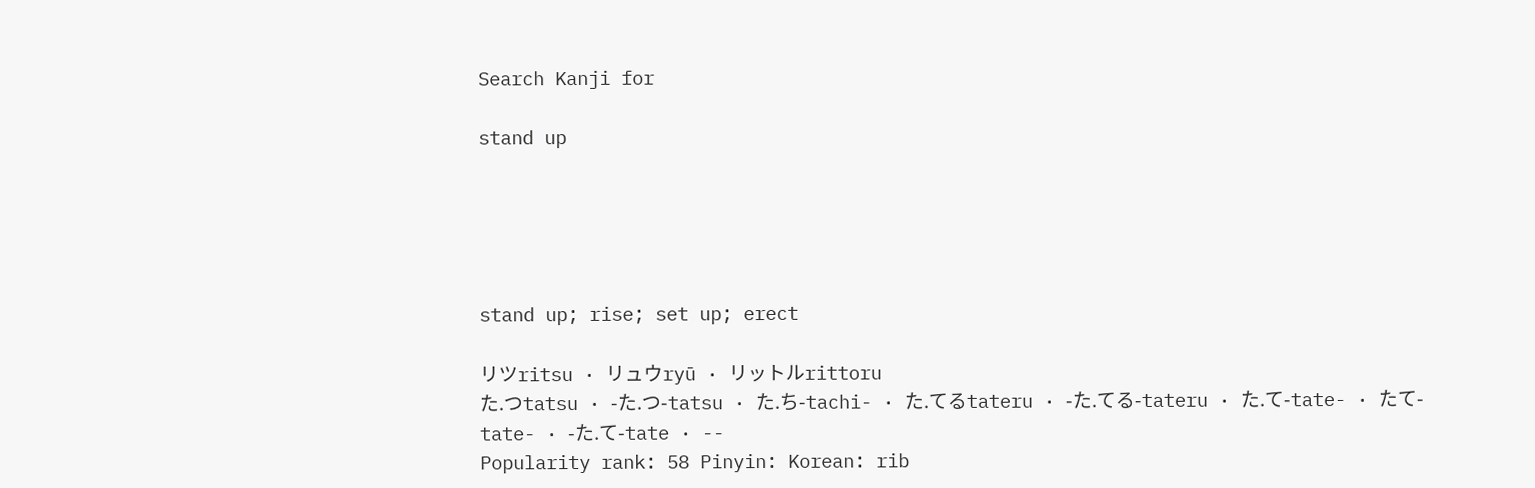Search Kanji for

stand up





stand up; rise; set up; erect

リツritsu · リュウryū · リットルrittoru
た.つtatsu · -た.つ-tatsu · た.ち-tachi- · た.てるtateru · -た.てる-tateru · た.て-tate- · たて-tate- · -た.て-tate · --
Popularity rank: 58 Pinyin: Korean: rib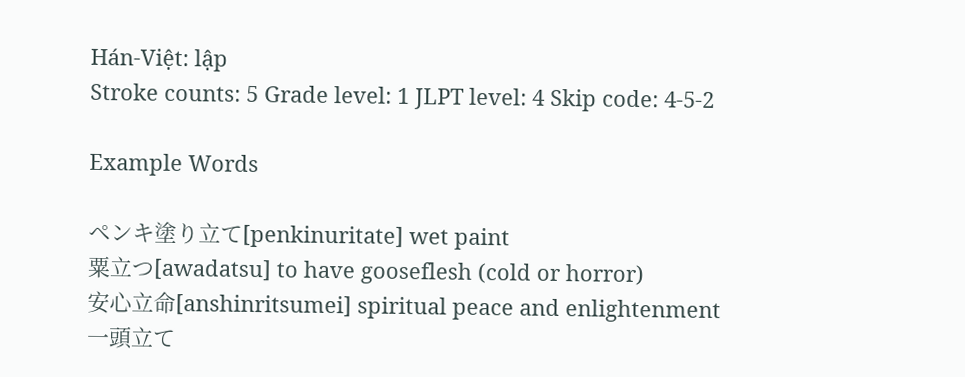Hán-Việt: lập
Stroke counts: 5 Grade level: 1 JLPT level: 4 Skip code: 4-5-2

Example Words

ペンキ塗り立て[penkinuritate] wet paint
粟立つ[awadatsu] to have gooseflesh (cold or horror)
安心立命[anshinritsumei] spiritual peace and enlightenment
一頭立て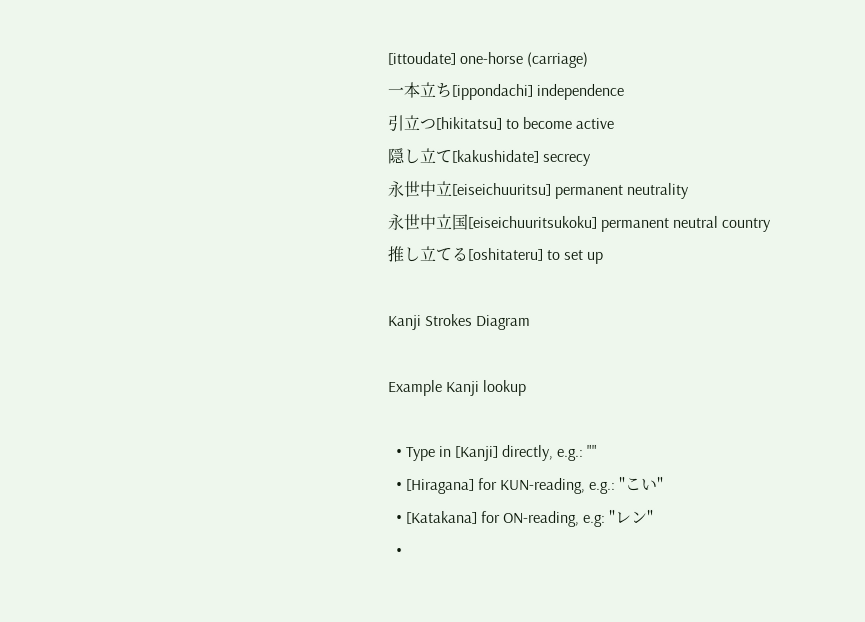[ittoudate] one-horse (carriage)
一本立ち[ippondachi] independence
引立つ[hikitatsu] to become active
隠し立て[kakushidate] secrecy
永世中立[eiseichuuritsu] permanent neutrality
永世中立国[eiseichuuritsukoku] permanent neutral country
推し立てる[oshitateru] to set up

Kanji Strokes Diagram

Example Kanji lookup

  • Type in [Kanji] directly, e.g.: ""
  • [Hiragana] for KUN-reading, e.g.: "こい"
  • [Katakana] for ON-reading, e.g: "レン"
  •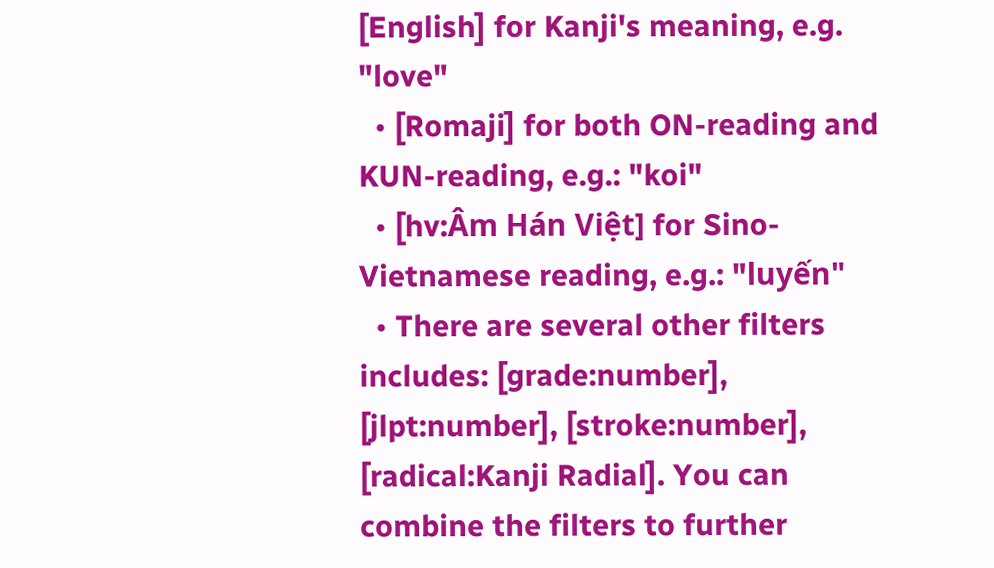[English] for Kanji's meaning, e.g. "love"
  • [Romaji] for both ON-reading and KUN-reading, e.g.: "koi"
  • [hv:Âm Hán Việt] for Sino-Vietnamese reading, e.g.: "luyến"
  • There are several other filters includes: [grade:number], [jlpt:number], [stroke:number], [radical:Kanji Radial]. You can combine the filters to further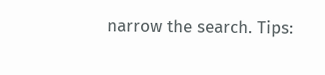narrow the search. Tips: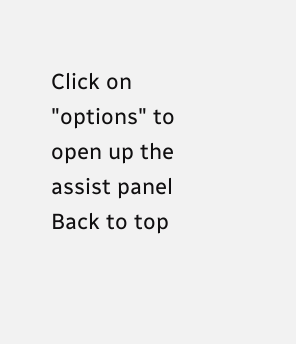Click on "options" to open up the assist panel
Back to top